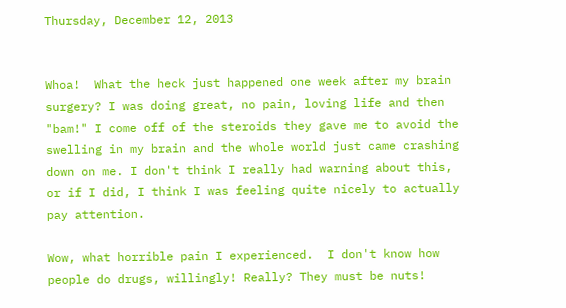Thursday, December 12, 2013


Whoa!  What the heck just happened one week after my brain surgery? I was doing great, no pain, loving life and then "bam!" I come off of the steroids they gave me to avoid the swelling in my brain and the whole world just came crashing down on me. I don't think I really had warning about this, or if I did, I think I was feeling quite nicely to actually pay attention.

Wow, what horrible pain I experienced.  I don't know how people do drugs, willingly! Really? They must be nuts!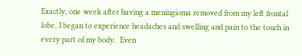Exactly, one week after having a meningioma removed from my left frontal lobe, I began to experience headaches and swelling and pain to the touch in every part of my body.  Even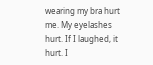wearing my bra hurt me. My eyelashes hurt. If I laughed, it hurt. I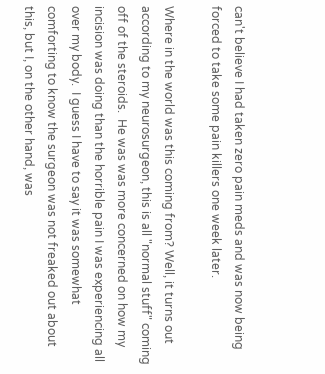can't believe I had taken zero pain meds and was now being forced to take some pain killers one week later.

Where in the world was this coming from? Well, it turns out according to my neurosurgeon, this is all "normal stuff" coming off of the steroids.  He was was more concerned on how my incision was doing than the horrible pain I was experiencing all over my body.  I guess I have to say it was somewhat comforting to know the surgeon was not freaked out about this, but I, on the other hand, was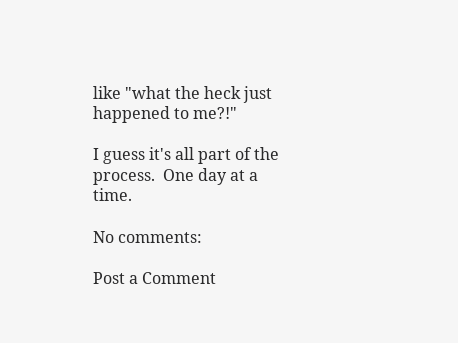like "what the heck just happened to me?!"

I guess it's all part of the process.  One day at a time.

No comments:

Post a Comment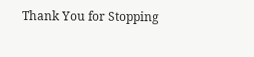Thank You for Stopping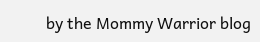by the Mommy Warrior blog